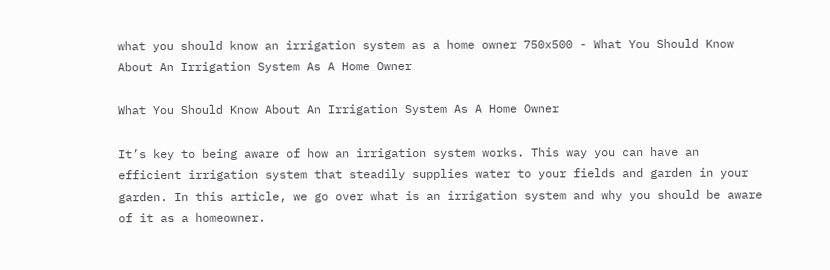what you should know an irrigation system as a home owner 750x500 - What You Should Know About An Irrigation System As A Home Owner

What You Should Know About An Irrigation System As A Home Owner

It’s key to being aware of how an irrigation system works. This way you can have an efficient irrigation system that steadily supplies water to your fields and garden in your garden. In this article, we go over what is an irrigation system and why you should be aware of it as a homeowner.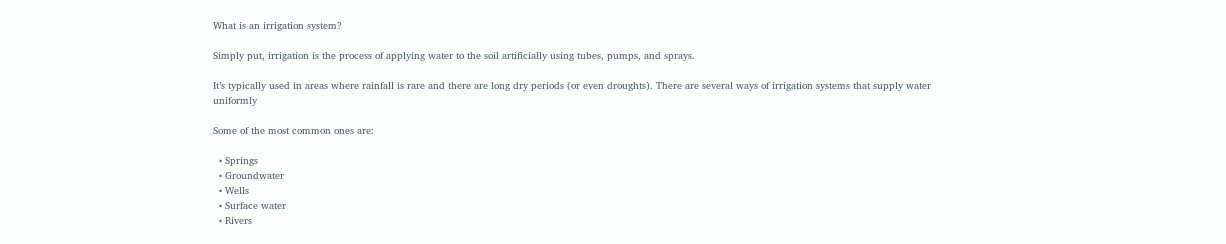What is an irrigation system?

Simply put, irrigation is the process of applying water to the soil artificially using tubes, pumps, and sprays.

It’s typically used in areas where rainfall is rare and there are long dry periods (or even droughts). There are several ways of irrigation systems that supply water uniformly

Some of the most common ones are:

  • Springs
  • Groundwater
  • Wells
  • Surface water
  • Rivers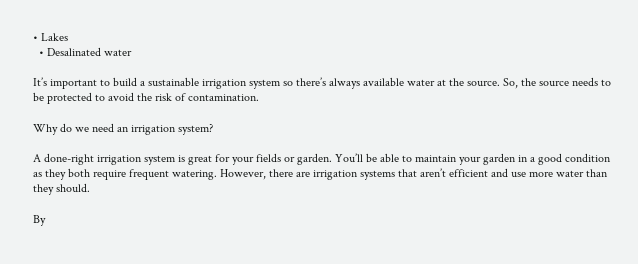• Lakes
  • Desalinated water

It’s important to build a sustainable irrigation system so there’s always available water at the source. So, the source needs to be protected to avoid the risk of contamination.

Why do we need an irrigation system?

A done-right irrigation system is great for your fields or garden. You’ll be able to maintain your garden in a good condition as they both require frequent watering. However, there are irrigation systems that aren’t efficient and use more water than they should.

By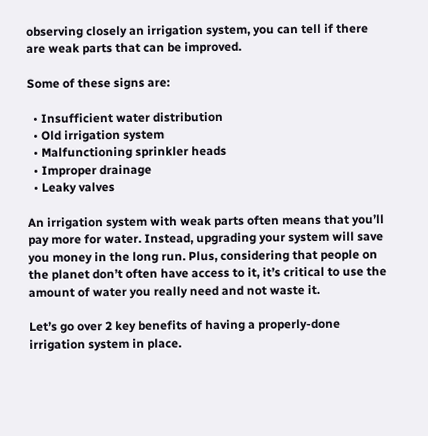observing closely an irrigation system, you can tell if there are weak parts that can be improved.

Some of these signs are:

  • Insufficient water distribution
  • Old irrigation system
  • Malfunctioning sprinkler heads
  • Improper drainage
  • Leaky valves

An irrigation system with weak parts often means that you’ll pay more for water. Instead, upgrading your system will save you money in the long run. Plus, considering that people on the planet don’t often have access to it, it’s critical to use the amount of water you really need and not waste it.

Let’s go over 2 key benefits of having a properly-done irrigation system in place.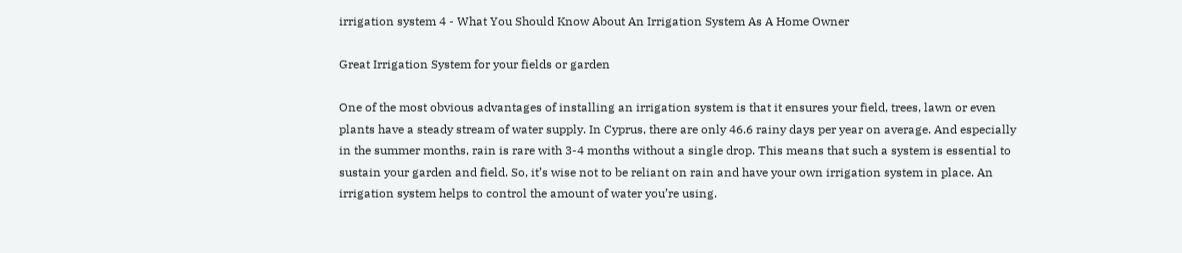irrigation system 4 - What You Should Know About An Irrigation System As A Home Owner

Great Irrigation System for your fields or garden

One of the most obvious advantages of installing an irrigation system is that it ensures your field, trees, lawn or even plants have a steady stream of water supply. In Cyprus, there are only 46.6 rainy days per year on average. And especially in the summer months, rain is rare with 3-4 months without a single drop. This means that such a system is essential to sustain your garden and field. So, it’s wise not to be reliant on rain and have your own irrigation system in place. An irrigation system helps to control the amount of water you’re using.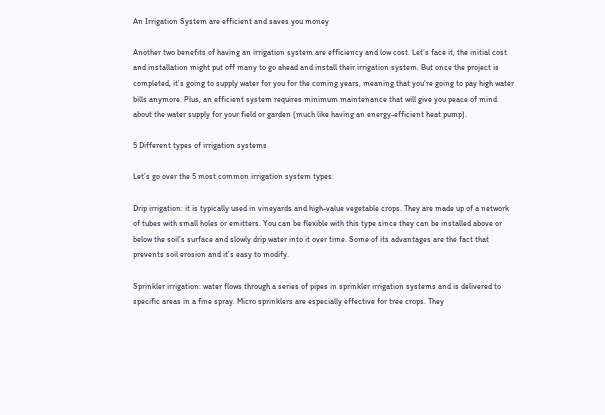An Irrigation System are efficient and saves you money

Another two benefits of having an irrigation system are efficiency and low cost. Let’s face it, the initial cost and installation might put off many to go ahead and install their irrigation system. But once the project is completed, it’s going to supply water for you for the coming years, meaning that you’re going to pay high water bills anymore. Plus, an efficient system requires minimum maintenance that will give you peace of mind about the water supply for your field or garden (much like having an energy-efficient heat pump).

5 Different types of irrigation systems

Let’s go over the 5 most common irrigation system types:

Drip irrigation: it is typically used in vineyards and high-value vegetable crops. They are made up of a network of tubes with small holes or emitters. You can be flexible with this type since they can be installed above or below the soil’s surface and slowly drip water into it over time. Some of its advantages are the fact that prevents soil erosion and it’s easy to modify.

Sprinkler irrigation: water flows through a series of pipes in sprinkler irrigation systems and is delivered to specific areas in a fine spray. Micro sprinklers are especially effective for tree crops. They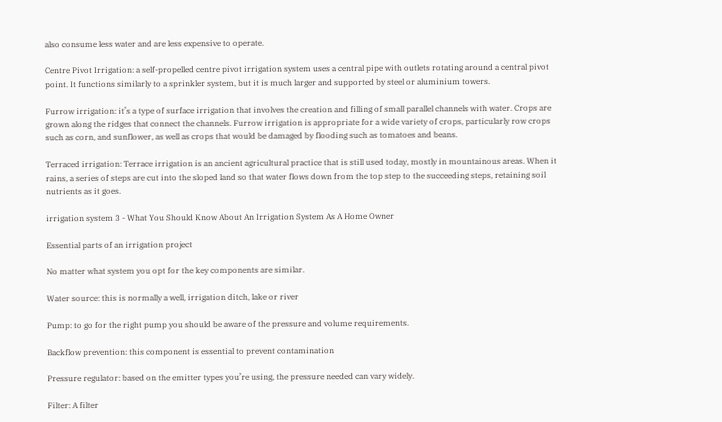also consume less water and are less expensive to operate.

Centre Pivot Irrigation: a self-propelled centre pivot irrigation system uses a central pipe with outlets rotating around a central pivot point. It functions similarly to a sprinkler system, but it is much larger and supported by steel or aluminium towers.

Furrow irrigation: it’s a type of surface irrigation that involves the creation and filling of small parallel channels with water. Crops are grown along the ridges that connect the channels. Furrow irrigation is appropriate for a wide variety of crops, particularly row crops such as corn, and sunflower, as well as crops that would be damaged by flooding such as tomatoes and beans.

Terraced irrigation: Terrace irrigation is an ancient agricultural practice that is still used today, mostly in mountainous areas. When it rains, a series of steps are cut into the sloped land so that water flows down from the top step to the succeeding steps, retaining soil nutrients as it goes.

irrigation system 3 - What You Should Know About An Irrigation System As A Home Owner

Essential parts of an irrigation project

No matter what system you opt for the key components are similar.

Water source: this is normally a well, irrigation ditch, lake or river

Pump: to go for the right pump you should be aware of the pressure and volume requirements.

Backflow prevention: this component is essential to prevent contamination

Pressure regulator: based on the emitter types you’re using, the pressure needed can vary widely.

Filter: A filter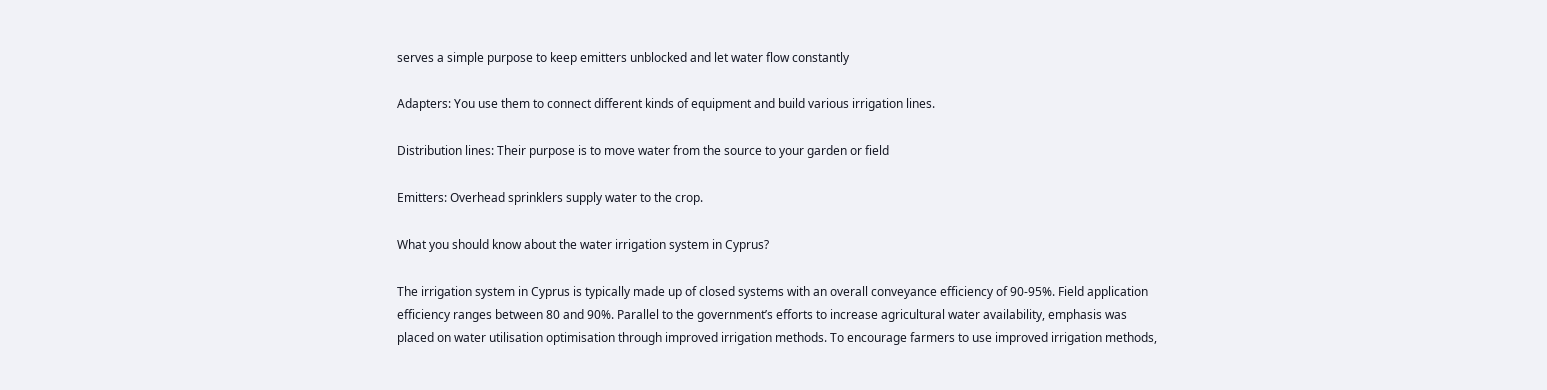serves a simple purpose to keep emitters unblocked and let water flow constantly

Adapters: You use them to connect different kinds of equipment and build various irrigation lines.

Distribution lines: Their purpose is to move water from the source to your garden or field

Emitters: Overhead sprinklers supply water to the crop.

What you should know about the water irrigation system in Cyprus?

The irrigation system in Cyprus is typically made up of closed systems with an overall conveyance efficiency of 90-95%. Field application efficiency ranges between 80 and 90%. Parallel to the government’s efforts to increase agricultural water availability, emphasis was placed on water utilisation optimisation through improved irrigation methods. To encourage farmers to use improved irrigation methods,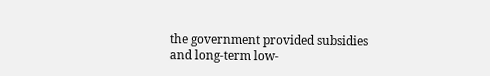the government provided subsidies and long-term low-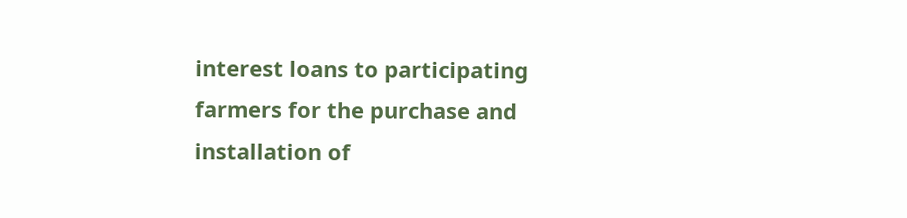interest loans to participating farmers for the purchase and installation of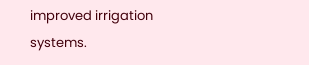improved irrigation systems.